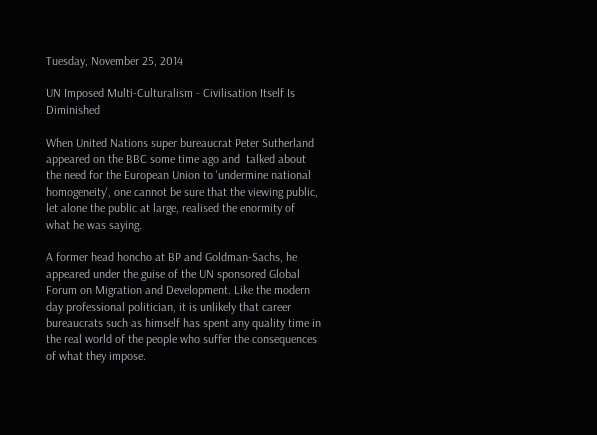Tuesday, November 25, 2014

UN Imposed Multi-Culturalism - Civilisation Itself Is Diminished

When United Nations super bureaucrat Peter Sutherland appeared on the BBC some time ago and  talked about the need for the European Union to 'undermine national homogeneity', one cannot be sure that the viewing public, let alone the public at large, realised the enormity of what he was saying.

A former head honcho at BP and Goldman-Sachs, he appeared under the guise of the UN sponsored Global Forum on Migration and Development. Like the modern day professional politician, it is unlikely that career bureaucrats such as himself has spent any quality time in the real world of the people who suffer the consequences of what they impose.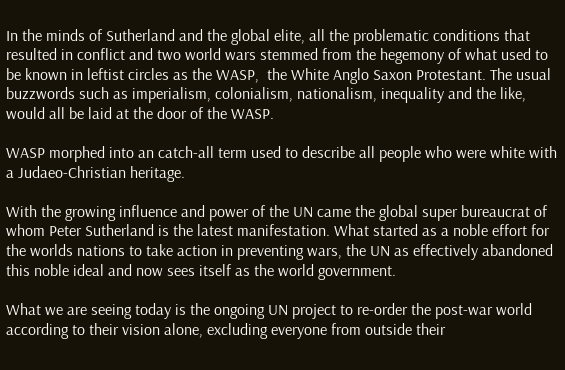In the minds of Sutherland and the global elite, all the problematic conditions that resulted in conflict and two world wars stemmed from the hegemony of what used to be known in leftist circles as the WASP,  the White Anglo Saxon Protestant. The usual buzzwords such as imperialism, colonialism, nationalism, inequality and the like, would all be laid at the door of the WASP.

WASP morphed into an catch-all term used to describe all people who were white with a Judaeo-Christian heritage.

With the growing influence and power of the UN came the global super bureaucrat of whom Peter Sutherland is the latest manifestation. What started as a noble effort for the worlds nations to take action in preventing wars, the UN as effectively abandoned this noble ideal and now sees itself as the world government.

What we are seeing today is the ongoing UN project to re-order the post-war world according to their vision alone, excluding everyone from outside their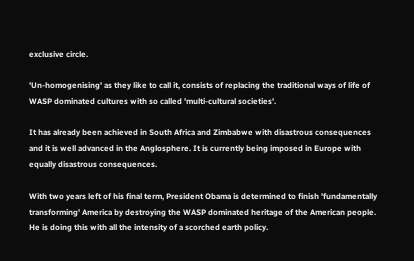exclusive circle.

'Un-homogenising' as they like to call it, consists of replacing the traditional ways of life of WASP dominated cultures with so called 'multi-cultural societies'.

It has already been achieved in South Africa and Zimbabwe with disastrous consequences and it is well advanced in the Anglosphere. It is currently being imposed in Europe with equally disastrous consequences.

With two years left of his final term, President Obama is determined to finish 'fundamentally transforming' America by destroying the WASP dominated heritage of the American people. He is doing this with all the intensity of a scorched earth policy.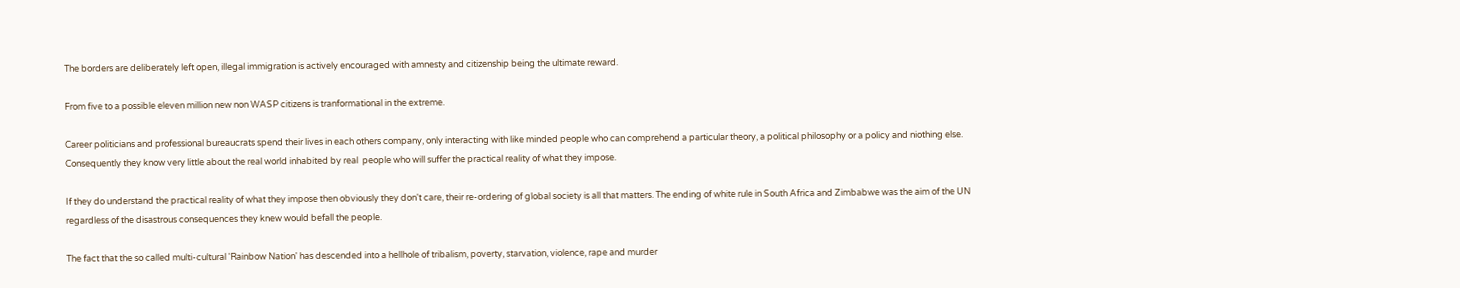The borders are deliberately left open, illegal immigration is actively encouraged with amnesty and citizenship being the ultimate reward.

From five to a possible eleven million new non WASP citizens is tranformational in the extreme.

Career politicians and professional bureaucrats spend their lives in each others company, only interacting with like minded people who can comprehend a particular theory, a political philosophy or a policy and niothing else. Consequently they know very little about the real world inhabited by real  people who will suffer the practical reality of what they impose.

If they do understand the practical reality of what they impose then obviously they don't care, their re-ordering of global society is all that matters. The ending of white rule in South Africa and Zimbabwe was the aim of the UN regardless of the disastrous consequences they knew would befall the people.

The fact that the so called multi-cultural 'Rainbow Nation' has descended into a hellhole of tribalism, poverty, starvation, violence, rape and murder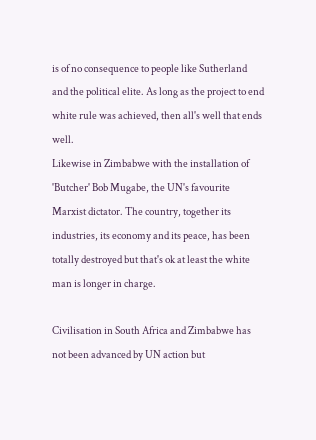is of no consequence to people like Sutherland and the political elite. As long as the project to end white rule was achieved, then all's well that ends well.
Likewise in Zimbabwe with the installation of 'Butcher' Bob Mugabe, the UN's favourite Marxist dictator. The country, together its industries, its economy and its peace, has been totally destroyed but that's ok at least the white man is longer in charge.

Civilisation in South Africa and Zimbabwe has not been advanced by UN action but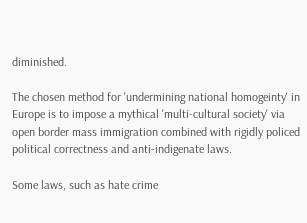diminished.

The chosen method for 'undermining national homogeinty' in Europe is to impose a mythical 'multi-cultural society' via open border mass immigration combined with rigidly policed political correctness and anti-indigenate laws.

Some laws, such as hate crime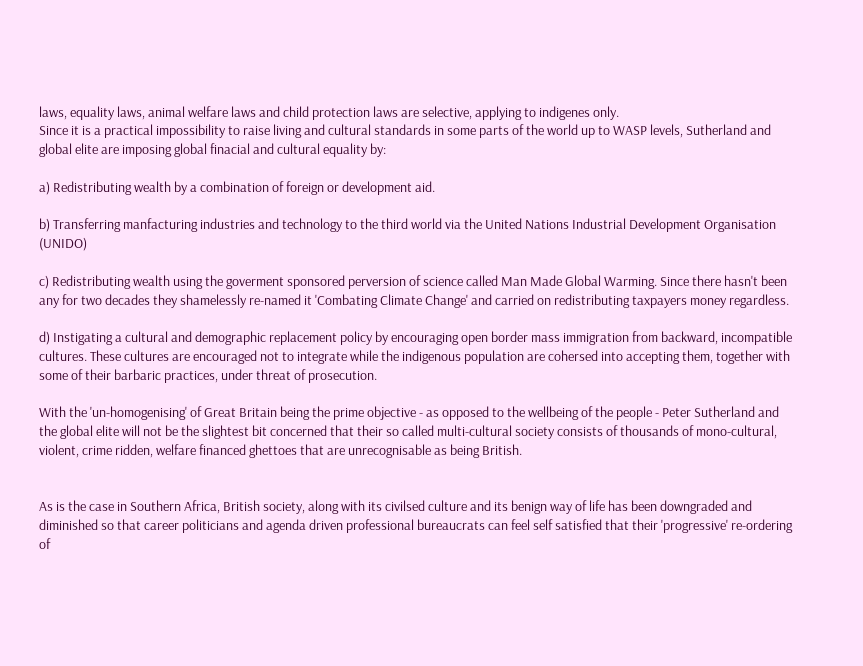laws, equality laws, animal welfare laws and child protection laws are selective, applying to indigenes only.
Since it is a practical impossibility to raise living and cultural standards in some parts of the world up to WASP levels, Sutherland and global elite are imposing global finacial and cultural equality by:

a) Redistributing wealth by a combination of foreign or development aid.

b) Transferring manfacturing industries and technology to the third world via the United Nations Industrial Development Organisation (UNIDO)

c) Redistributing wealth using the goverment sponsored perversion of science called Man Made Global Warming. Since there hasn't been any for two decades they shamelessly re-named it 'Combating Climate Change' and carried on redistributing taxpayers money regardless.

d) Instigating a cultural and demographic replacement policy by encouraging open border mass immigration from backward, incompatible cultures. These cultures are encouraged not to integrate while the indigenous population are cohersed into accepting them, together with some of their barbaric practices, under threat of prosecution.

With the 'un-homogenising' of Great Britain being the prime objective - as opposed to the wellbeing of the people - Peter Sutherland and the global elite will not be the slightest bit concerned that their so called multi-cultural society consists of thousands of mono-cultural, violent, crime ridden, welfare financed ghettoes that are unrecognisable as being British.


As is the case in Southern Africa, British society, along with its civilsed culture and its benign way of life has been downgraded and diminished so that career politicians and agenda driven professional bureaucrats can feel self satisfied that their 'progressive' re-ordering of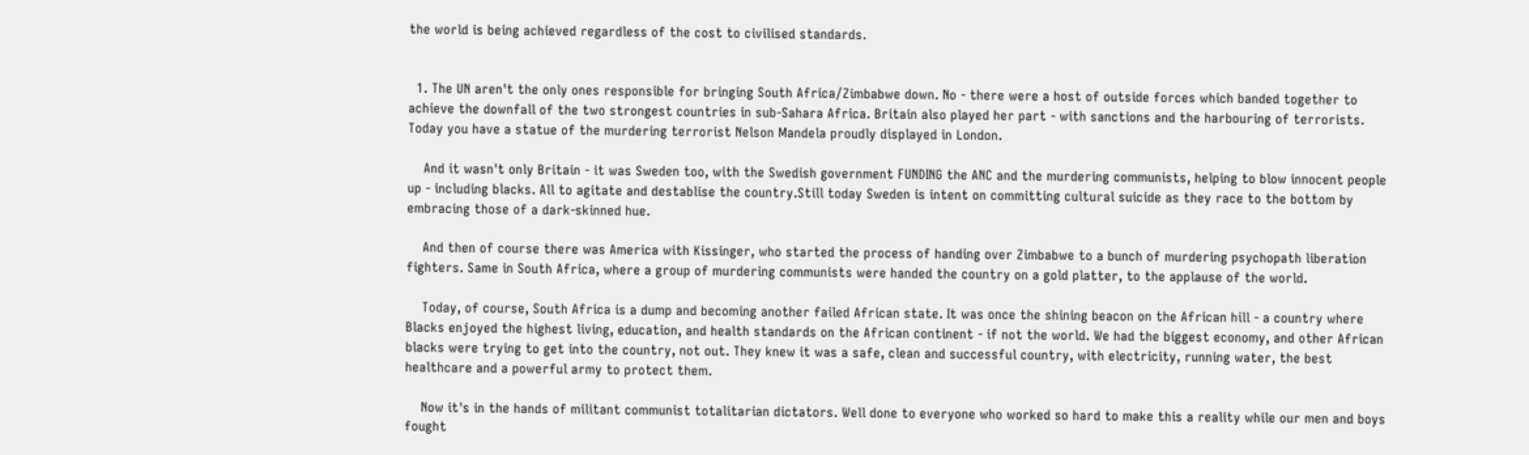the world is being achieved regardless of the cost to civilised standards.


  1. The UN aren't the only ones responsible for bringing South Africa/Zimbabwe down. No - there were a host of outside forces which banded together to achieve the downfall of the two strongest countries in sub-Sahara Africa. Britain also played her part - with sanctions and the harbouring of terrorists. Today you have a statue of the murdering terrorist Nelson Mandela proudly displayed in London.

    And it wasn't only Britain - it was Sweden too, with the Swedish government FUNDING the ANC and the murdering communists, helping to blow innocent people up - including blacks. All to agitate and destablise the country.Still today Sweden is intent on committing cultural suicide as they race to the bottom by embracing those of a dark-skinned hue.

    And then of course there was America with Kissinger, who started the process of handing over Zimbabwe to a bunch of murdering psychopath liberation fighters. Same in South Africa, where a group of murdering communists were handed the country on a gold platter, to the applause of the world.

    Today, of course, South Africa is a dump and becoming another failed African state. It was once the shining beacon on the African hill - a country where Blacks enjoyed the highest living, education, and health standards on the African continent - if not the world. We had the biggest economy, and other African blacks were trying to get into the country, not out. They knew it was a safe, clean and successful country, with electricity, running water, the best healthcare and a powerful army to protect them.

    Now it's in the hands of militant communist totalitarian dictators. Well done to everyone who worked so hard to make this a reality while our men and boys fought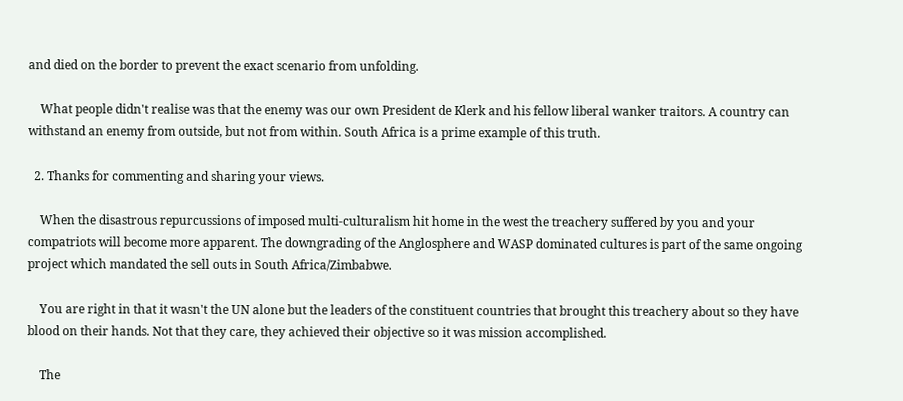and died on the border to prevent the exact scenario from unfolding.

    What people didn't realise was that the enemy was our own President de Klerk and his fellow liberal wanker traitors. A country can withstand an enemy from outside, but not from within. South Africa is a prime example of this truth.

  2. Thanks for commenting and sharing your views.

    When the disastrous repurcussions of imposed multi-culturalism hit home in the west the treachery suffered by you and your compatriots will become more apparent. The downgrading of the Anglosphere and WASP dominated cultures is part of the same ongoing project which mandated the sell outs in South Africa/Zimbabwe.

    You are right in that it wasn't the UN alone but the leaders of the constituent countries that brought this treachery about so they have blood on their hands. Not that they care, they achieved their objective so it was mission accomplished.

    The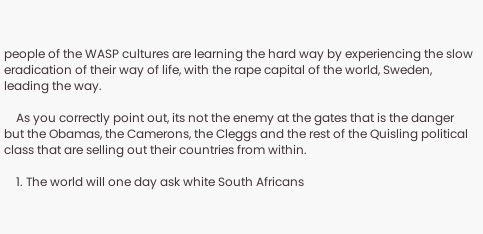people of the WASP cultures are learning the hard way by experiencing the slow eradication of their way of life, with the rape capital of the world, Sweden, leading the way.

    As you correctly point out, its not the enemy at the gates that is the danger but the Obamas, the Camerons, the Cleggs and the rest of the Quisling political class that are selling out their countries from within.

    1. The world will one day ask white South Africans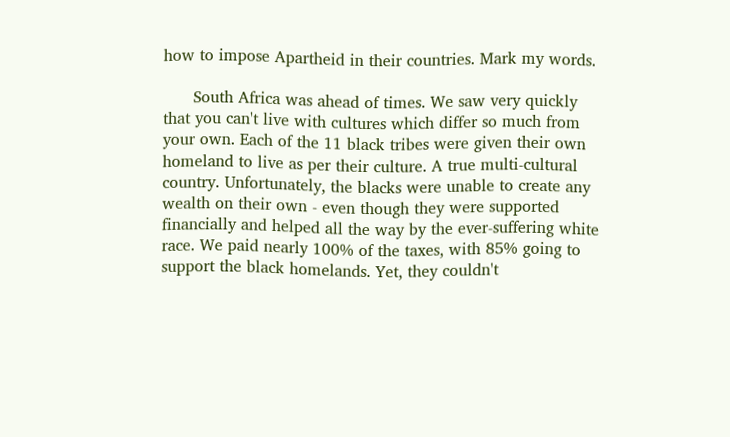how to impose Apartheid in their countries. Mark my words.

      South Africa was ahead of times. We saw very quickly that you can't live with cultures which differ so much from your own. Each of the 11 black tribes were given their own homeland to live as per their culture. A true multi-cultural country. Unfortunately, the blacks were unable to create any wealth on their own - even though they were supported financially and helped all the way by the ever-suffering white race. We paid nearly 100% of the taxes, with 85% going to support the black homelands. Yet, they couldn't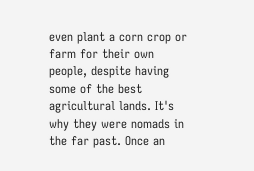even plant a corn crop or farm for their own people, despite having some of the best agricultural lands. It's why they were nomads in the far past. Once an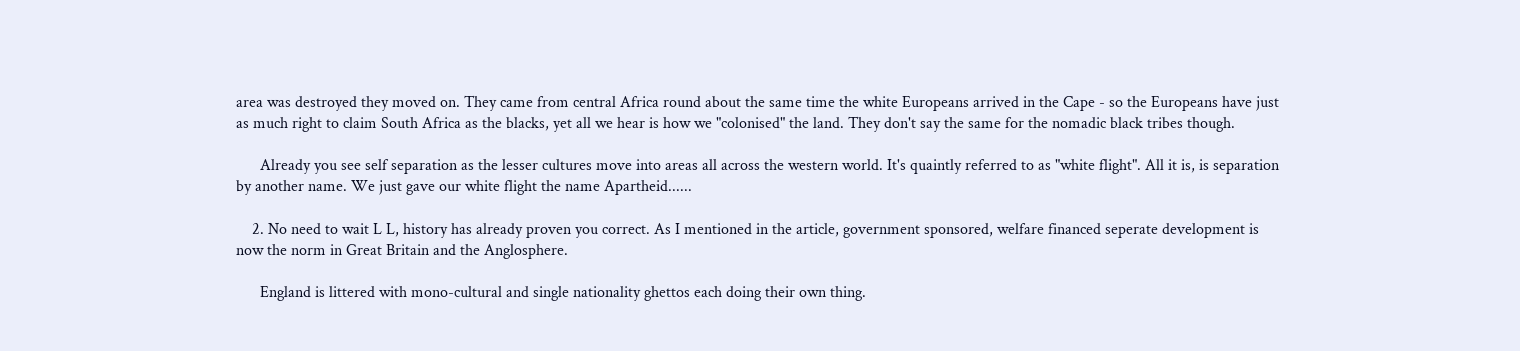area was destroyed they moved on. They came from central Africa round about the same time the white Europeans arrived in the Cape - so the Europeans have just as much right to claim South Africa as the blacks, yet all we hear is how we "colonised" the land. They don't say the same for the nomadic black tribes though.

      Already you see self separation as the lesser cultures move into areas all across the western world. It's quaintly referred to as "white flight". All it is, is separation by another name. We just gave our white flight the name Apartheid......

    2. No need to wait L L, history has already proven you correct. As I mentioned in the article, government sponsored, welfare financed seperate development is now the norm in Great Britain and the Anglosphere.

      England is littered with mono-cultural and single nationality ghettos each doing their own thing.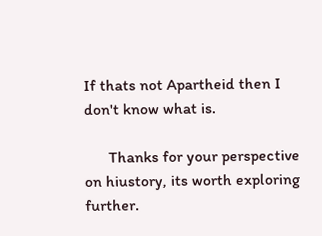If thats not Apartheid then I don't know what is.

      Thanks for your perspective on hiustory, its worth exploring further.